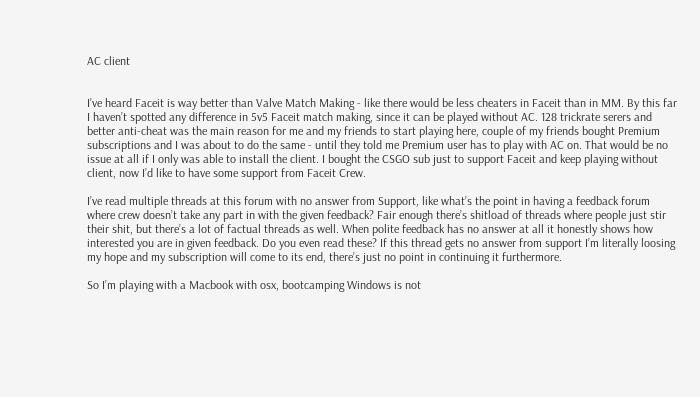AC client


I’ve heard Faceit is way better than Valve Match Making - like there would be less cheaters in Faceit than in MM. By this far I haven’t spotted any difference in 5v5 Faceit match making, since it can be played without AC. 128 trickrate serers and better anti-cheat was the main reason for me and my friends to start playing here, couple of my friends bought Premium subscriptions and I was about to do the same - until they told me Premium user has to play with AC on. That would be no issue at all if I only was able to install the client. I bought the CSGO sub just to support Faceit and keep playing without client, now I’d like to have some support from Faceit Crew.

I’ve read multiple threads at this forum with no answer from Support, like what’s the point in having a feedback forum where crew doesn’t take any part in with the given feedback? Fair enough there’s shitload of threads where people just stir their shit, but there’s a lot of factual threads as well. When polite feedback has no answer at all it honestly shows how interested you are in given feedback. Do you even read these? If this thread gets no answer from support I’m literally loosing my hope and my subscription will come to its end, there’s just no point in continuing it furthermore.

So I’m playing with a Macbook with osx, bootcamping Windows is not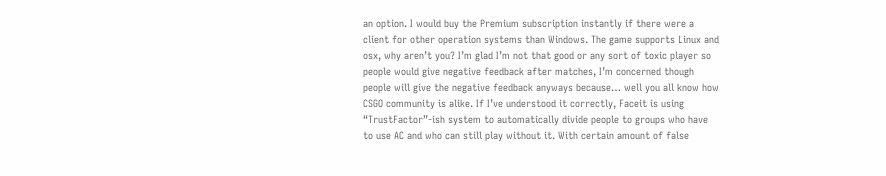an option. I would buy the Premium subscription instantly if there were a client for other operation systems than Windows. The game supports Linux and osx, why aren’t you? I’m glad I’m not that good or any sort of toxic player so people would give negative feedback after matches, I’m concerned though people will give the negative feedback anyways because… well you all know how CSGO community is alike. If I’ve understood it correctly, Faceit is using “TrustFactor”-ish system to automatically divide people to groups who have to use AC and who can still play without it. With certain amount of false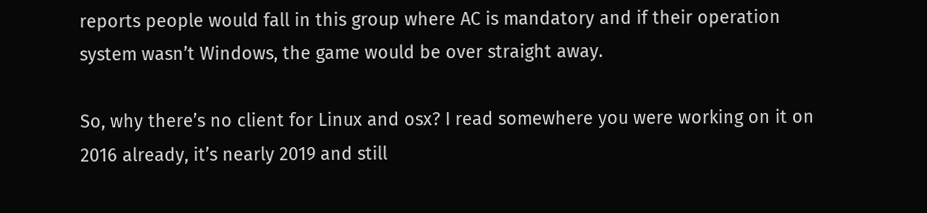reports people would fall in this group where AC is mandatory and if their operation system wasn’t Windows, the game would be over straight away.

So, why there’s no client for Linux and osx? I read somewhere you were working on it on 2016 already, it’s nearly 2019 and still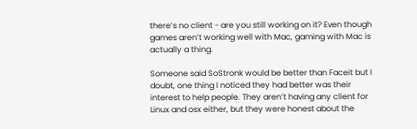there’s no client - are you still working on it? Even though games aren’t working well with Mac, gaming with Mac is actually a thing.

Someone said SoStronk would be better than Faceit but I doubt, one thing I noticed they had better was their interest to help people. They aren’t having any client for Linux and osx either, but they were honest about the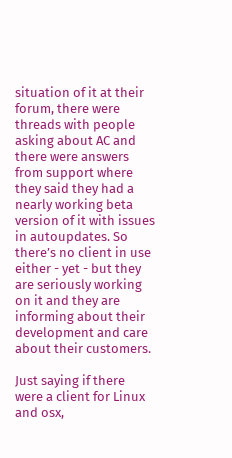situation of it at their forum, there were threads with people asking about AC and there were answers from support where they said they had a nearly working beta version of it with issues in autoupdates. So there’s no client in use either - yet - but they are seriously working on it and they are informing about their development and care about their customers.

Just saying if there were a client for Linux and osx,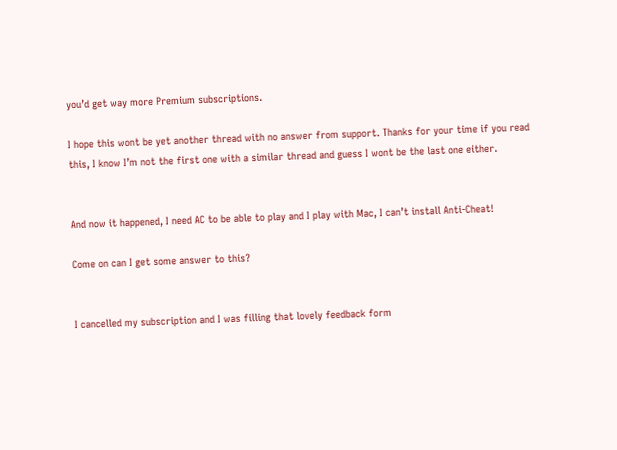you’d get way more Premium subscriptions.

I hope this wont be yet another thread with no answer from support. Thanks for your time if you read this, I know I’m not the first one with a similar thread and guess I wont be the last one either.


And now it happened, I need AC to be able to play and I play with Mac, I can’t install Anti-Cheat!

Come on can I get some answer to this?


I cancelled my subscription and I was filling that lovely feedback form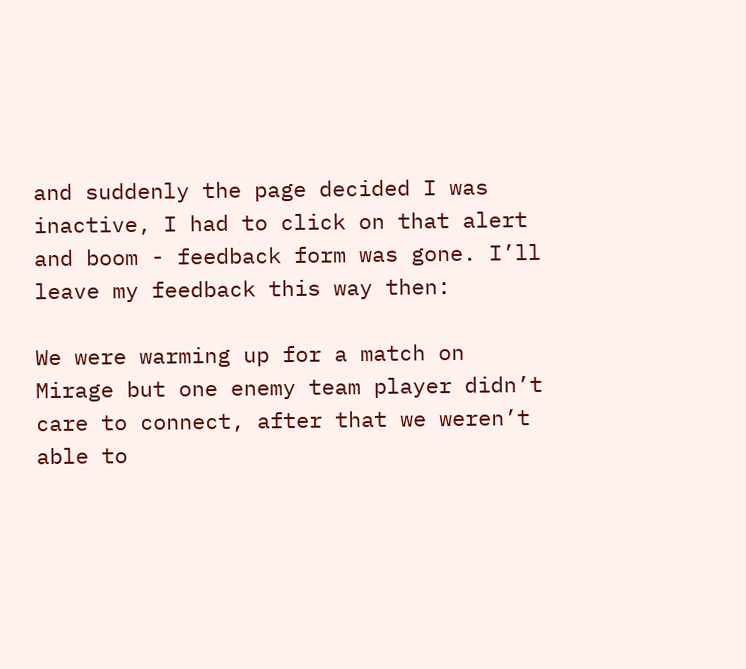and suddenly the page decided I was inactive, I had to click on that alert and boom - feedback form was gone. I’ll leave my feedback this way then:

We were warming up for a match on Mirage but one enemy team player didn’t care to connect, after that we weren’t able to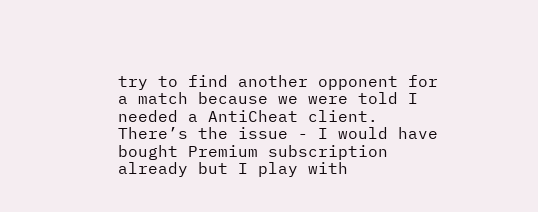try to find another opponent for a match because we were told I needed a AntiCheat client. There’s the issue - I would have bought Premium subscription already but I play with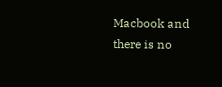Macbook and there is no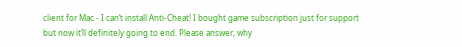client for Mac - I can’t install Anti-Cheat! I bought game subscription just for support but now it’ll definitely going to end. Please answer, why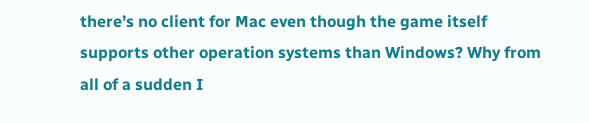there’s no client for Mac even though the game itself supports other operation systems than Windows? Why from all of a sudden I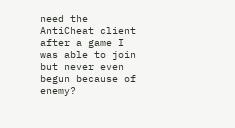need the AntiCheat client after a game I was able to join but never even begun because of enemy?